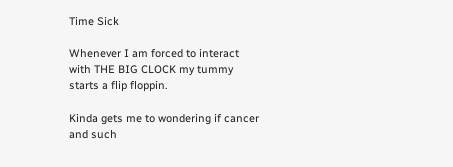Time Sick

Whenever I am forced to interact with THE BIG CLOCK my tummy starts a flip floppin.

Kinda gets me to wondering if cancer and such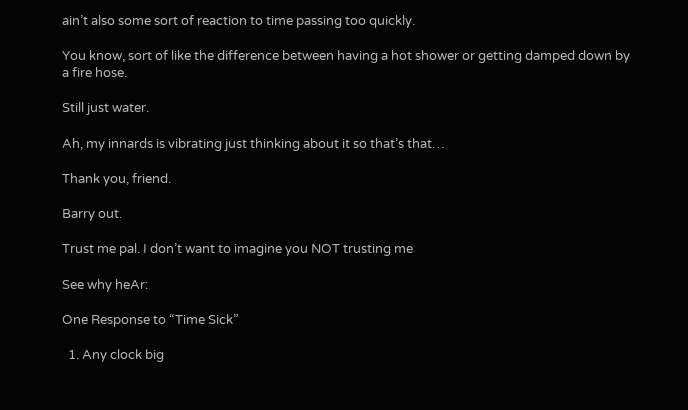ain’t also some sort of reaction to time passing too quickly.

You know, sort of like the difference between having a hot shower or getting damped down by a fire hose.

Still just water.

Ah, my innards is vibrating just thinking about it so that’s that…

Thank you, friend.

Barry out.

Trust me pal. I don’t want to imagine you NOT trusting me

See why heAr:

One Response to “Time Sick”

  1. Any clock big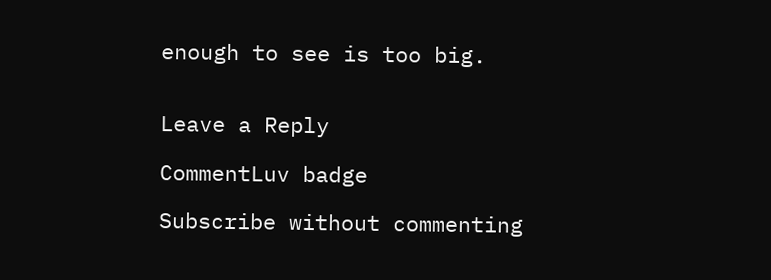enough to see is too big.


Leave a Reply

CommentLuv badge

Subscribe without commenting